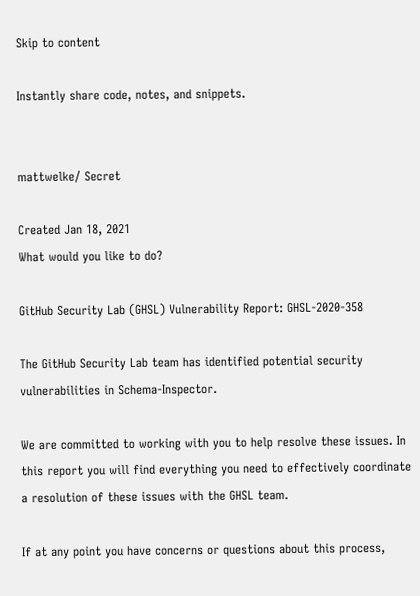Skip to content

Instantly share code, notes, and snippets.


mattwelke/ Secret

Created Jan 18, 2021
What would you like to do?

GitHub Security Lab (GHSL) Vulnerability Report: GHSL-2020-358

The GitHub Security Lab team has identified potential security vulnerabilities in Schema-Inspector.

We are committed to working with you to help resolve these issues. In this report you will find everything you need to effectively coordinate a resolution of these issues with the GHSL team.

If at any point you have concerns or questions about this process,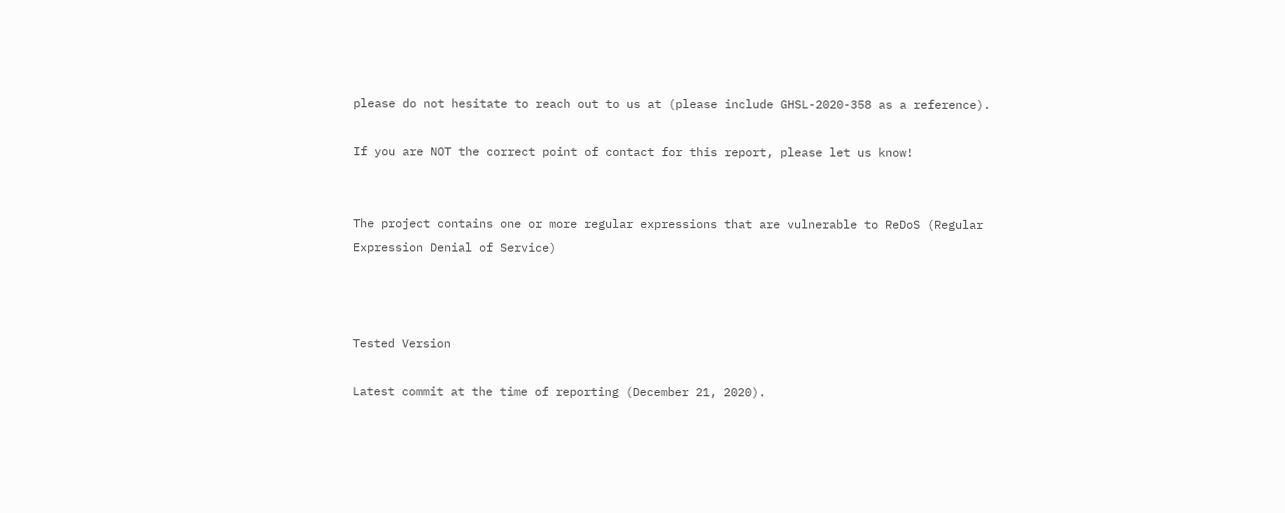please do not hesitate to reach out to us at (please include GHSL-2020-358 as a reference).

If you are NOT the correct point of contact for this report, please let us know!


The project contains one or more regular expressions that are vulnerable to ReDoS (Regular Expression Denial of Service)



Tested Version

Latest commit at the time of reporting (December 21, 2020).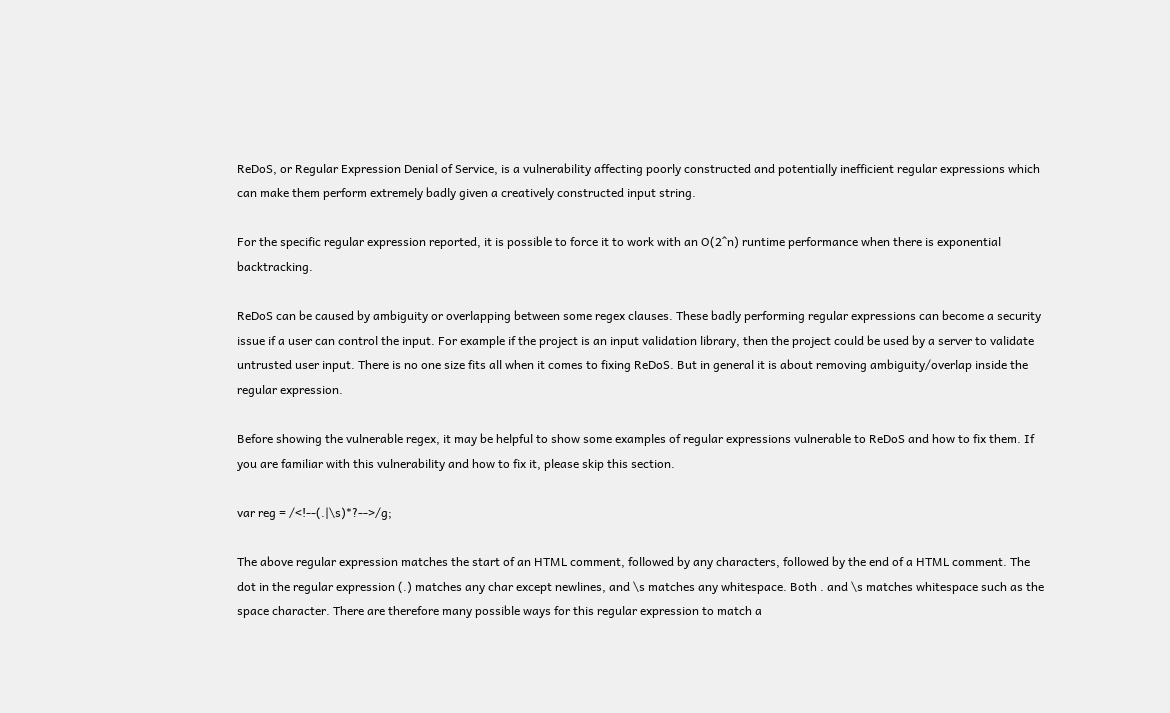ReDoS, or Regular Expression Denial of Service, is a vulnerability affecting poorly constructed and potentially inefficient regular expressions which can make them perform extremely badly given a creatively constructed input string.

For the specific regular expression reported, it is possible to force it to work with an O(2^n) runtime performance when there is exponential backtracking.

ReDoS can be caused by ambiguity or overlapping between some regex clauses. These badly performing regular expressions can become a security issue if a user can control the input. For example if the project is an input validation library, then the project could be used by a server to validate untrusted user input. There is no one size fits all when it comes to fixing ReDoS. But in general it is about removing ambiguity/overlap inside the regular expression.

Before showing the vulnerable regex, it may be helpful to show some examples of regular expressions vulnerable to ReDoS and how to fix them. If you are familiar with this vulnerability and how to fix it, please skip this section.

var reg = /<!--(.|\s)*?-->/g;

The above regular expression matches the start of an HTML comment, followed by any characters, followed by the end of a HTML comment. The dot in the regular expression (.) matches any char except newlines, and \s matches any whitespace. Both . and \s matches whitespace such as the space character. There are therefore many possible ways for this regular expression to match a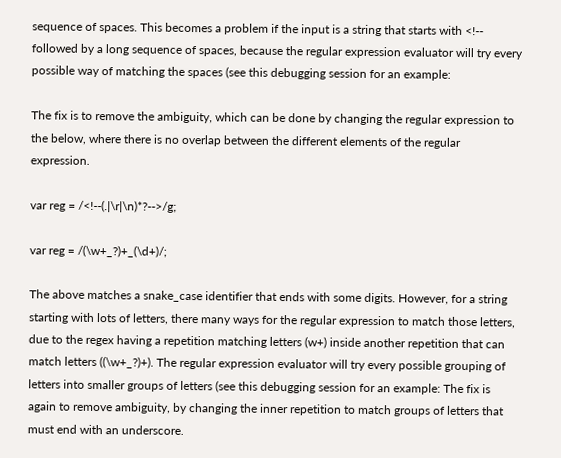sequence of spaces. This becomes a problem if the input is a string that starts with <!-- followed by a long sequence of spaces, because the regular expression evaluator will try every possible way of matching the spaces (see this debugging session for an example:

The fix is to remove the ambiguity, which can be done by changing the regular expression to the below, where there is no overlap between the different elements of the regular expression.

var reg = /<!--(.|\r|\n)*?-->/g;

var reg = /(\w+_?)+_(\d+)/;

The above matches a snake_case identifier that ends with some digits. However, for a string starting with lots of letters, there many ways for the regular expression to match those letters, due to the regex having a repetition matching letters (w+) inside another repetition that can match letters ((\w+_?)+). The regular expression evaluator will try every possible grouping of letters into smaller groups of letters (see this debugging session for an example: The fix is again to remove ambiguity, by changing the inner repetition to match groups of letters that must end with an underscore.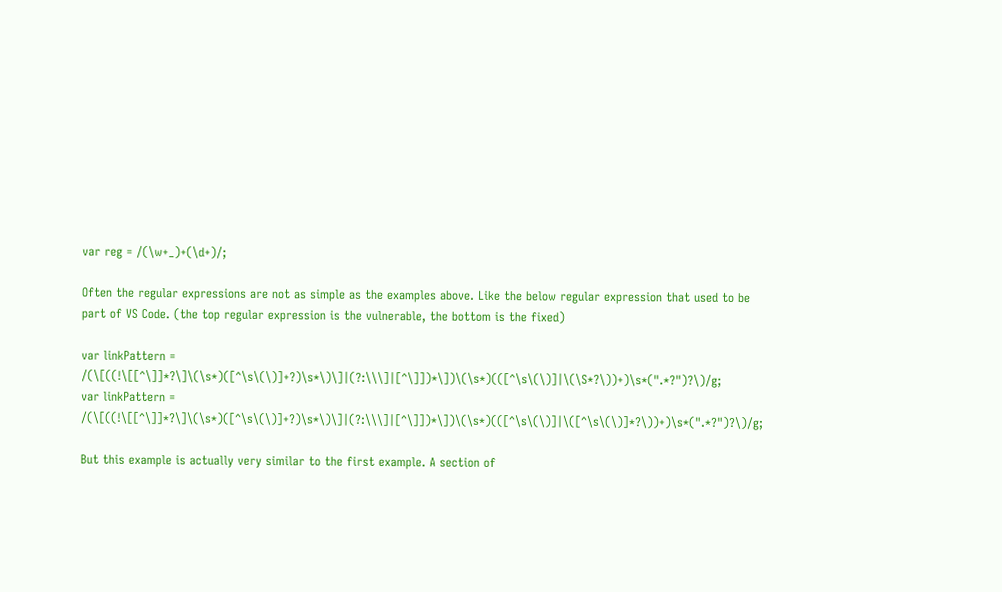var reg = /(\w+_)+(\d+)/;

Often the regular expressions are not as simple as the examples above. Like the below regular expression that used to be part of VS Code. (the top regular expression is the vulnerable, the bottom is the fixed)

var linkPattern = /(\[((!\[[^\]]*?\]\(\s*)([^\s\(\)]+?)\s*\)\]|(?:\\\]|[^\]])*\])\(\s*)(([^\s\(\)]|\(\S*?\))+)\s*(".*?")?\)/g;
var linkPattern = /(\[((!\[[^\]]*?\]\(\s*)([^\s\(\)]+?)\s*\)\]|(?:\\\]|[^\]])*\])\(\s*)(([^\s\(\)]|\([^\s\(\)]*?\))+)\s*(".*?")?\)/g;

But this example is actually very similar to the first example. A section of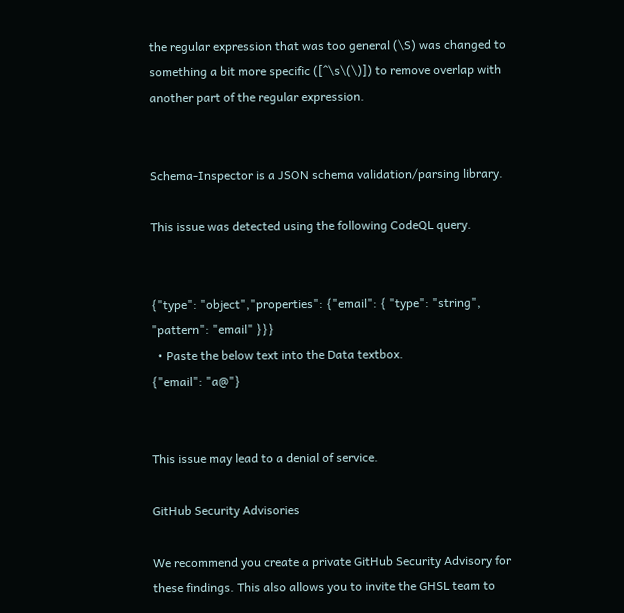the regular expression that was too general (\S) was changed to something a bit more specific ([^\s\(\)]) to remove overlap with another part of the regular expression.


Schema-Inspector is a JSON schema validation/parsing library.

This issue was detected using the following CodeQL query.


{"type": "object","properties": {"email": { "type": "string", "pattern": "email" }}}
  • Paste the below text into the Data textbox.
{"email": "a@"}


This issue may lead to a denial of service.

GitHub Security Advisories

We recommend you create a private GitHub Security Advisory for these findings. This also allows you to invite the GHSL team to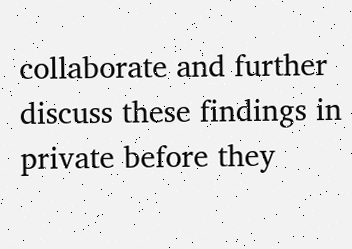collaborate and further discuss these findings in private before they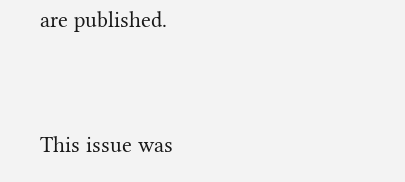are published.


This issue was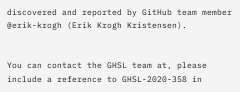discovered and reported by GitHub team member @erik-krogh (Erik Krogh Kristensen).


You can contact the GHSL team at, please include a reference to GHSL-2020-358 in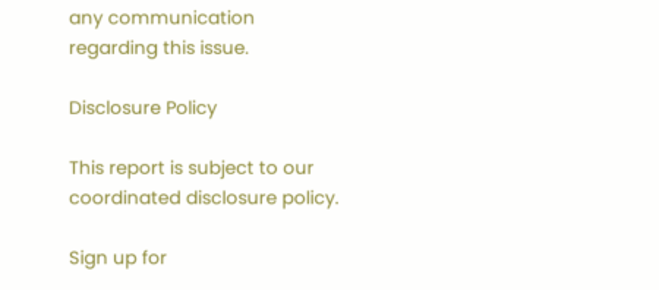any communication regarding this issue.

Disclosure Policy

This report is subject to our coordinated disclosure policy.

Sign up for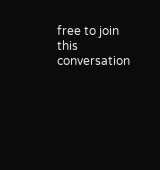free to join this conversation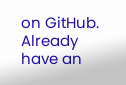on GitHub. Already have an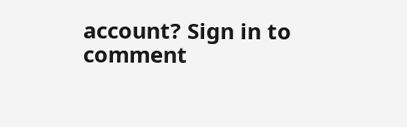account? Sign in to comment